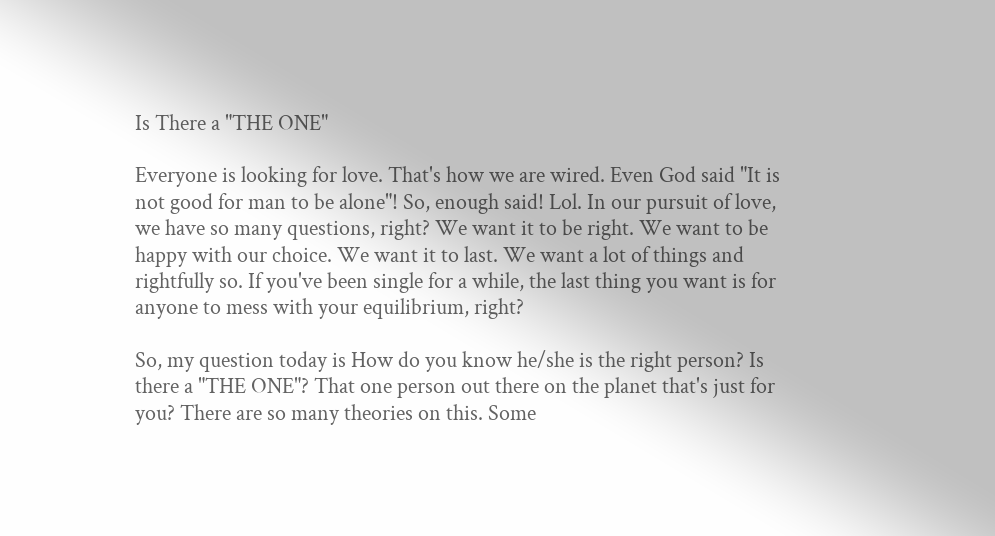Is There a "THE ONE"

Everyone is looking for love. That's how we are wired. Even God said "It is not good for man to be alone"! So, enough said! Lol. In our pursuit of love, we have so many questions, right? We want it to be right. We want to be happy with our choice. We want it to last. We want a lot of things and rightfully so. If you've been single for a while, the last thing you want is for anyone to mess with your equilibrium, right?

So, my question today is How do you know he/she is the right person? Is there a "THE ONE"? That one person out there on the planet that's just for you? There are so many theories on this. Some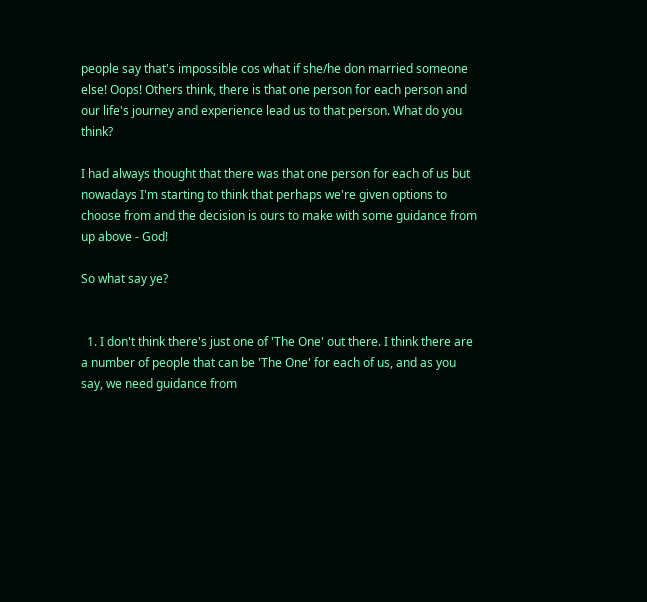people say that's impossible cos what if she/he don married someone else! Oops! Others think, there is that one person for each person and our life's journey and experience lead us to that person. What do you think?

I had always thought that there was that one person for each of us but nowadays I'm starting to think that perhaps we're given options to choose from and the decision is ours to make with some guidance from up above - God!

So what say ye?


  1. I don't think there's just one of 'The One' out there. I think there are a number of people that can be 'The One' for each of us, and as you say, we need guidance from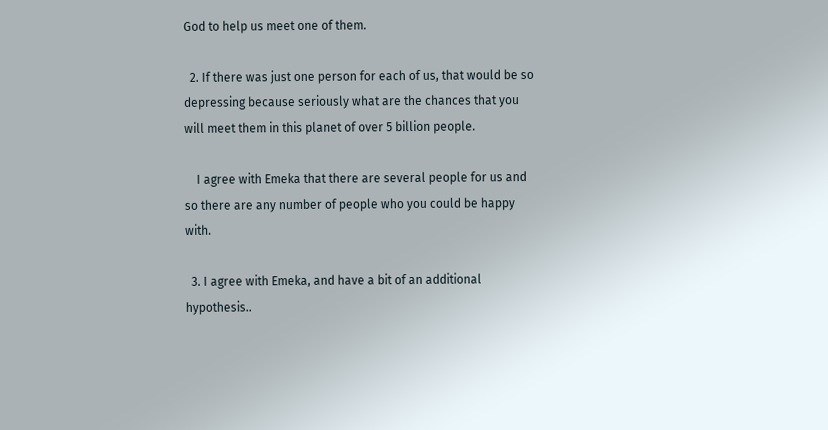God to help us meet one of them.

  2. If there was just one person for each of us, that would be so depressing because seriously what are the chances that you will meet them in this planet of over 5 billion people.

    I agree with Emeka that there are several people for us and so there are any number of people who you could be happy with.

  3. I agree with Emeka, and have a bit of an additional hypothesis..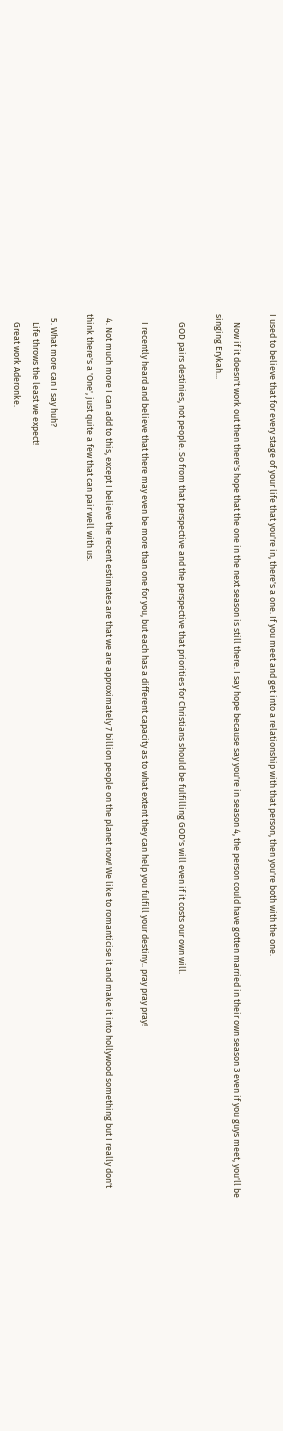I used to believe that for every stage of your life that you're in, there's a one. If you meet and get into a relationship with that person, then you're both with the one.

    Now if it doesn't work out then there's hope that the one in the next season is still there. I say hope because say you're in season 4, the person could have gotten married in their own season 3 even if you guys meet, you'll be singing Erykah...

    GOD pairs destinies, not people. So from that perspective and the perspective that priorities for Christians should be fulfilling GOD's will even if it costs our own will.

    I recently heard and believe that there may even be more than one for you, but each has a different capacity as to what extent they can help you fulfill your destiny.. pray pray pray!

  4. Not much more I can add to this, except I believe the recent estimates are that we are approximately 7 billion people on the planet now! We like to romanticise it and make it into hollywood something but I really don't think there's a 'One', just quite a few that can pair well with us.

  5. What more can I say huh?
    Life throws the least we expect!
    Great work Aderonke.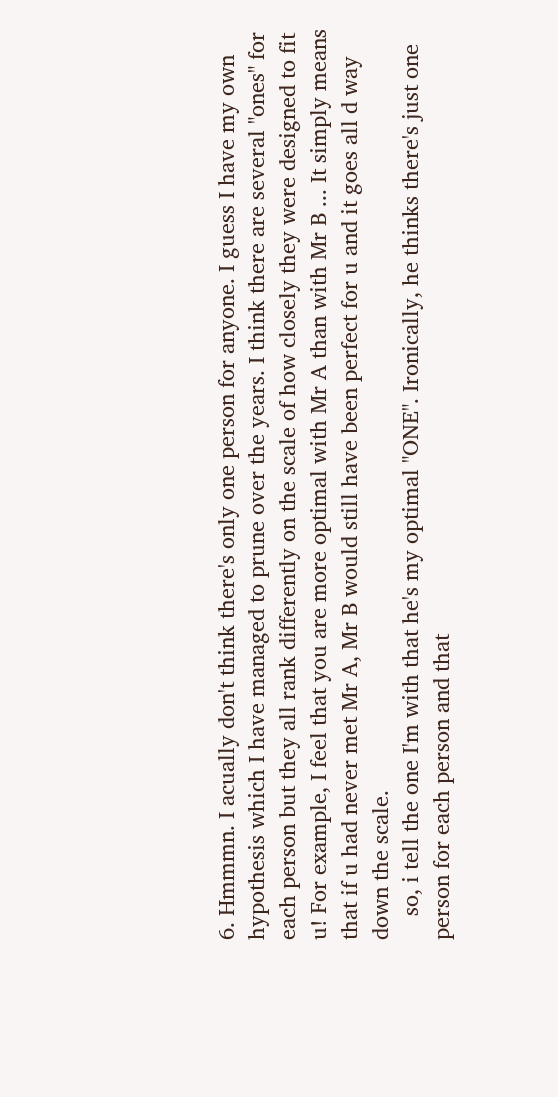6. Hmmmn. I acually don't think there's only one person for anyone. I guess I have my own hypothesis which I have managed to prune over the years. I think there are several "ones" for each person but they all rank differently on the scale of how closely they were designed to fit u! For example, I feel that you are more optimal with Mr A than with Mr B ... It simply means that if u had never met Mr A, Mr B would still have been perfect for u and it goes all d way down the scale.
    so, i tell the one I'm with that he's my optimal "ONE". Ironically, he thinks there's just one person for each person and that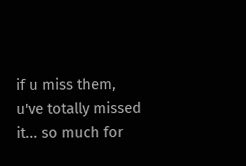if u miss them, u've totally missed it... so much for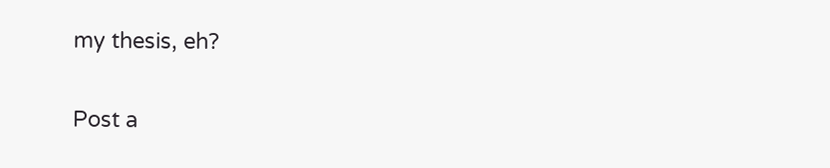my thesis, eh?


Post a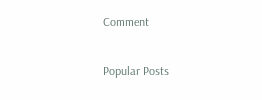Comment

Popular Posts